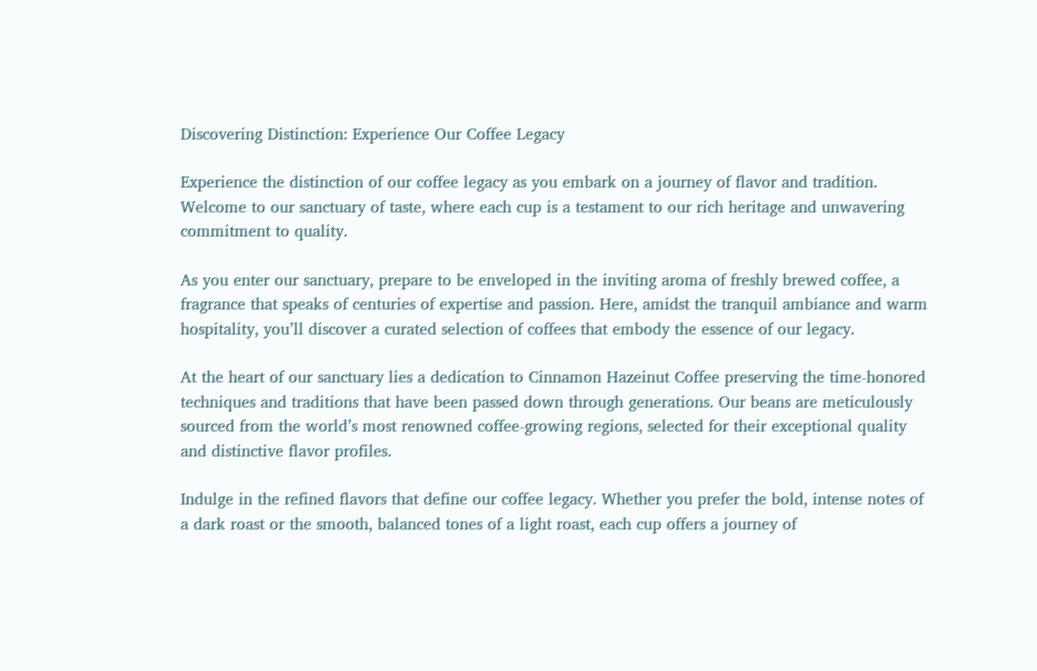Discovering Distinction: Experience Our Coffee Legacy

Experience the distinction of our coffee legacy as you embark on a journey of flavor and tradition. Welcome to our sanctuary of taste, where each cup is a testament to our rich heritage and unwavering commitment to quality.

As you enter our sanctuary, prepare to be enveloped in the inviting aroma of freshly brewed coffee, a fragrance that speaks of centuries of expertise and passion. Here, amidst the tranquil ambiance and warm hospitality, you’ll discover a curated selection of coffees that embody the essence of our legacy.

At the heart of our sanctuary lies a dedication to Cinnamon Hazeinut Coffee preserving the time-honored techniques and traditions that have been passed down through generations. Our beans are meticulously sourced from the world’s most renowned coffee-growing regions, selected for their exceptional quality and distinctive flavor profiles.

Indulge in the refined flavors that define our coffee legacy. Whether you prefer the bold, intense notes of a dark roast or the smooth, balanced tones of a light roast, each cup offers a journey of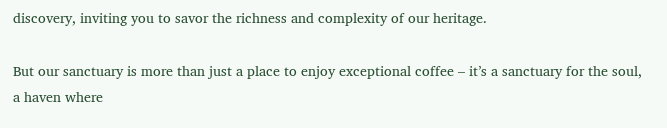discovery, inviting you to savor the richness and complexity of our heritage.

But our sanctuary is more than just a place to enjoy exceptional coffee – it’s a sanctuary for the soul, a haven where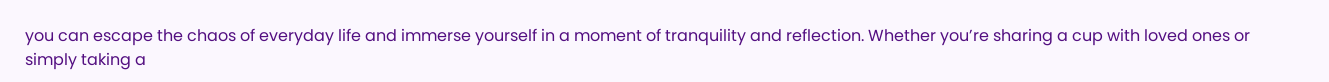you can escape the chaos of everyday life and immerse yourself in a moment of tranquility and reflection. Whether you’re sharing a cup with loved ones or simply taking a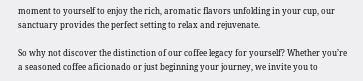moment to yourself to enjoy the rich, aromatic flavors unfolding in your cup, our sanctuary provides the perfect setting to relax and rejuvenate.

So why not discover the distinction of our coffee legacy for yourself? Whether you’re a seasoned coffee aficionado or just beginning your journey, we invite you to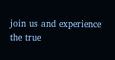join us and experience the true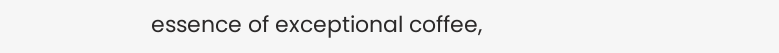essence of exceptional coffee,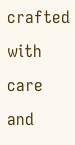crafted with care and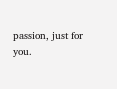passion, just for you.